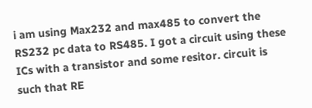i am using Max232 and max485 to convert the RS232 pc data to RS485. I got a circuit using these ICs with a transistor and some resitor. circuit is such that RE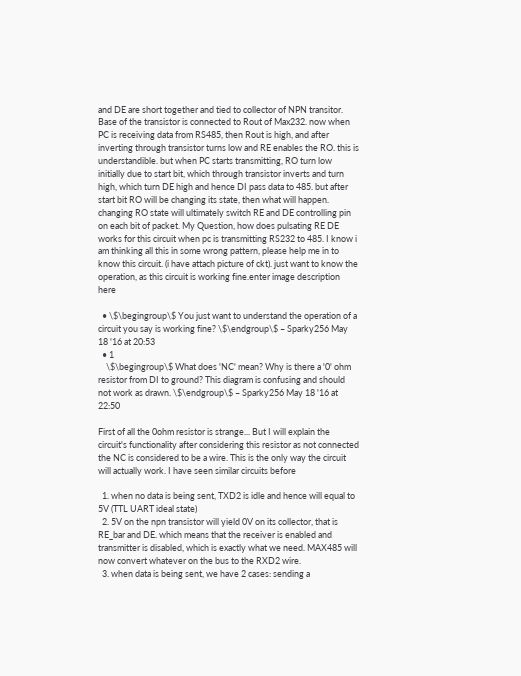and DE are short together and tied to collector of NPN transitor. Base of the transistor is connected to Rout of Max232. now when PC is receiving data from RS485, then Rout is high, and after inverting through transistor turns low and RE enables the RO. this is understandible. but when PC starts transmitting, RO turn low initially due to start bit, which through transistor inverts and turn high, which turn DE high and hence DI pass data to 485. but after start bit RO will be changing its state, then what will happen. changing RO state will ultimately switch RE and DE controlling pin on each bit of packet. My Question, how does pulsating RE DE works for this circuit when pc is transmitting RS232 to 485. I know i am thinking all this in some wrong pattern, please help me in to know this circuit. (i have attach picture of ckt). just want to know the operation, as this circuit is working fine.enter image description here

  • \$\begingroup\$ You just want to understand the operation of a circuit you say is working fine? \$\endgroup\$ – Sparky256 May 18 '16 at 20:53
  • 1
    \$\begingroup\$ What does 'NC' mean? Why is there a '0' ohm resistor from DI to ground? This diagram is confusing and should not work as drawn. \$\endgroup\$ – Sparky256 May 18 '16 at 22:50

First of all the 0ohm resistor is strange... But I will explain the circuit's functionality after considering this resistor as not connected the NC is considered to be a wire. This is the only way the circuit will actually work. I have seen similar circuits before

  1. when no data is being sent, TXD2 is idle and hence will equal to 5V (TTL UART ideal state)
  2. 5V on the npn transistor will yield 0V on its collector, that is RE_bar and DE. which means that the receiver is enabled and transmitter is disabled, which is exactly what we need. MAX485 will now convert whatever on the bus to the RXD2 wire.
  3. when data is being sent, we have 2 cases: sending a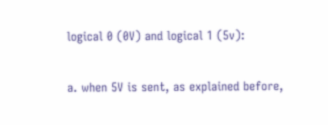logical 0 (0V) and logical 1 (5v):

a. when 5V is sent, as explained before,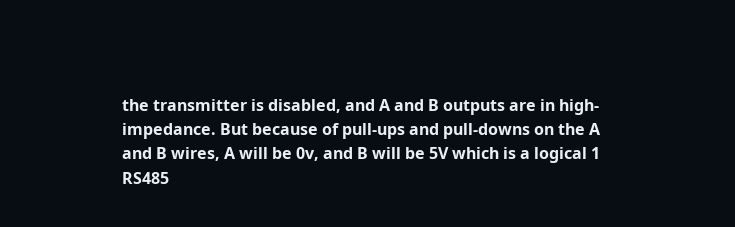the transmitter is disabled, and A and B outputs are in high-impedance. But because of pull-ups and pull-downs on the A and B wires, A will be 0v, and B will be 5V which is a logical 1 RS485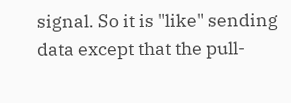signal. So it is "like" sending data except that the pull-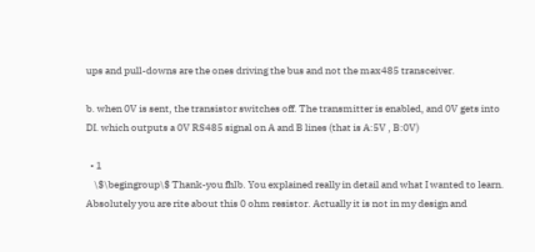ups and pull-downs are the ones driving the bus and not the max485 transceiver.

b. when 0V is sent, the transistor switches off. The transmitter is enabled, and 0V gets into DI. which outputs a 0V RS485 signal on A and B lines (that is A:5V , B:0V)

  • 1
    \$\begingroup\$ Thank-you fhlb. You explained really in detail and what I wanted to learn. Absolutely you are rite about this 0 ohm resistor. Actually it is not in my design and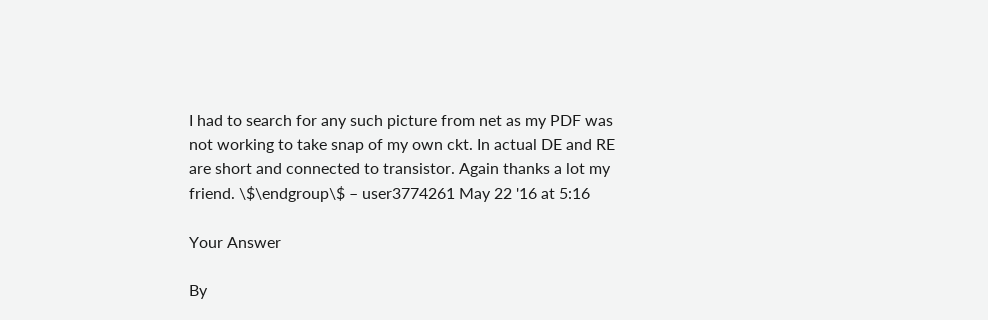I had to search for any such picture from net as my PDF was not working to take snap of my own ckt. In actual DE and RE are short and connected to transistor. Again thanks a lot my friend. \$\endgroup\$ – user3774261 May 22 '16 at 5:16

Your Answer

By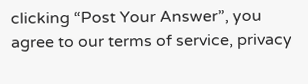clicking “Post Your Answer”, you agree to our terms of service, privacy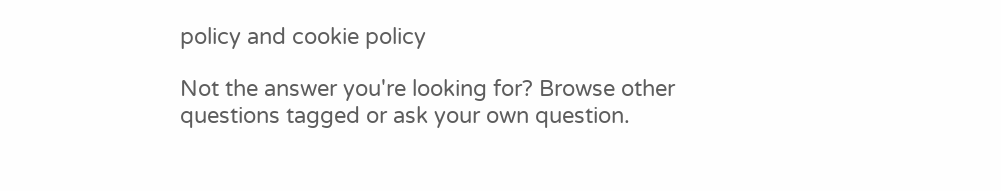policy and cookie policy

Not the answer you're looking for? Browse other questions tagged or ask your own question.